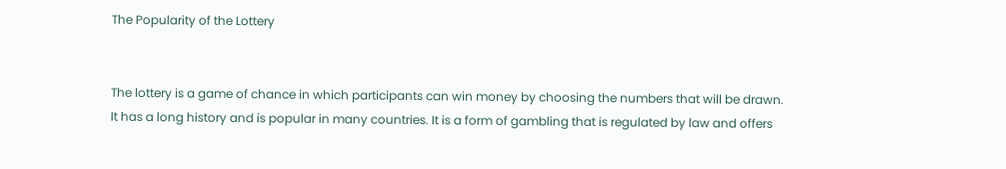The Popularity of the Lottery


The lottery is a game of chance in which participants can win money by choosing the numbers that will be drawn. It has a long history and is popular in many countries. It is a form of gambling that is regulated by law and offers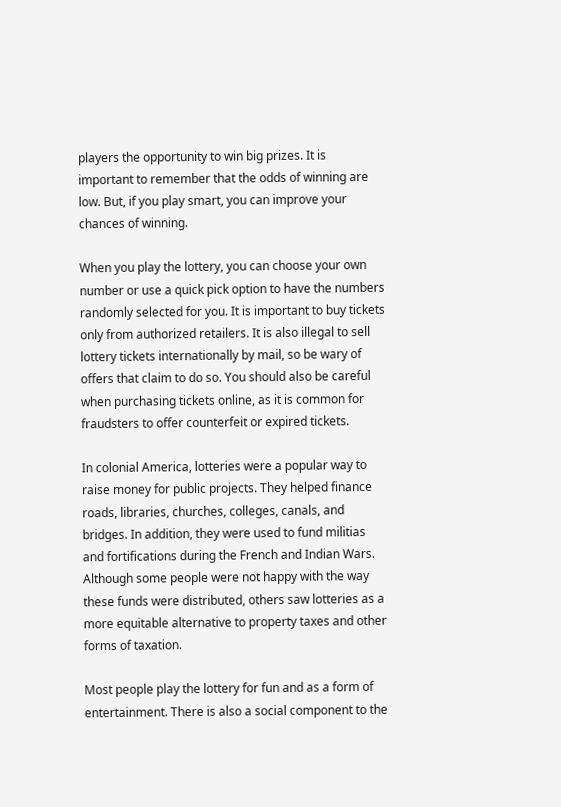players the opportunity to win big prizes. It is important to remember that the odds of winning are low. But, if you play smart, you can improve your chances of winning.

When you play the lottery, you can choose your own number or use a quick pick option to have the numbers randomly selected for you. It is important to buy tickets only from authorized retailers. It is also illegal to sell lottery tickets internationally by mail, so be wary of offers that claim to do so. You should also be careful when purchasing tickets online, as it is common for fraudsters to offer counterfeit or expired tickets.

In colonial America, lotteries were a popular way to raise money for public projects. They helped finance roads, libraries, churches, colleges, canals, and bridges. In addition, they were used to fund militias and fortifications during the French and Indian Wars. Although some people were not happy with the way these funds were distributed, others saw lotteries as a more equitable alternative to property taxes and other forms of taxation.

Most people play the lottery for fun and as a form of entertainment. There is also a social component to the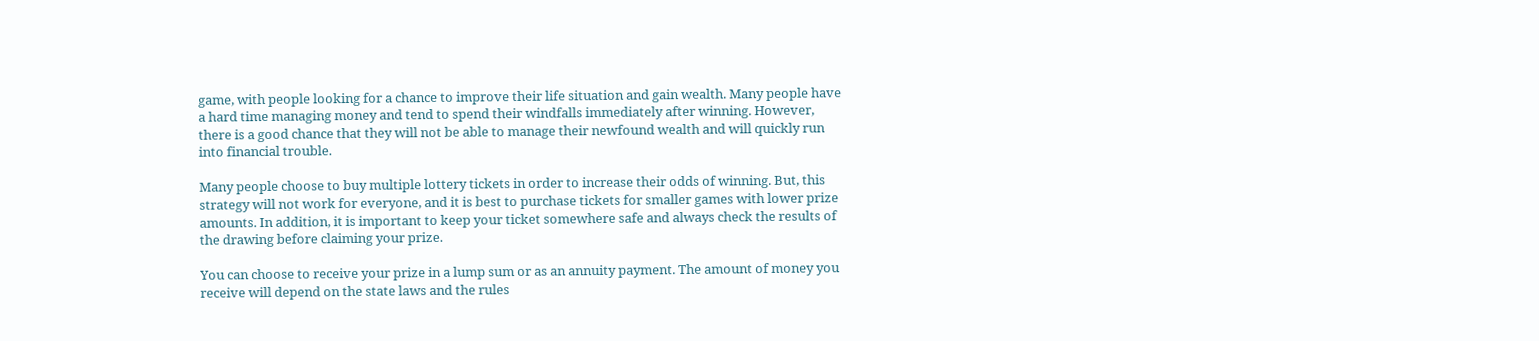game, with people looking for a chance to improve their life situation and gain wealth. Many people have a hard time managing money and tend to spend their windfalls immediately after winning. However, there is a good chance that they will not be able to manage their newfound wealth and will quickly run into financial trouble.

Many people choose to buy multiple lottery tickets in order to increase their odds of winning. But, this strategy will not work for everyone, and it is best to purchase tickets for smaller games with lower prize amounts. In addition, it is important to keep your ticket somewhere safe and always check the results of the drawing before claiming your prize.

You can choose to receive your prize in a lump sum or as an annuity payment. The amount of money you receive will depend on the state laws and the rules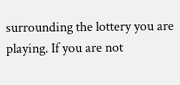surrounding the lottery you are playing. If you are not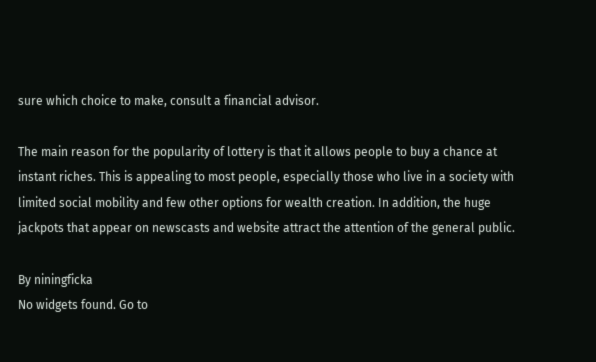sure which choice to make, consult a financial advisor.

The main reason for the popularity of lottery is that it allows people to buy a chance at instant riches. This is appealing to most people, especially those who live in a society with limited social mobility and few other options for wealth creation. In addition, the huge jackpots that appear on newscasts and website attract the attention of the general public.

By niningficka
No widgets found. Go to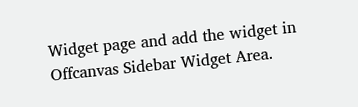Widget page and add the widget in Offcanvas Sidebar Widget Area.